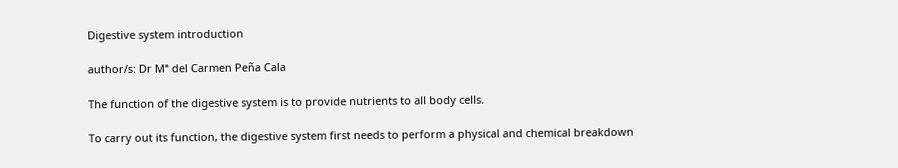Digestive system introduction

author/s: Dr Mª del Carmen Peña Cala

The function of the digestive system is to provide nutrients to all body cells.

To carry out its function, the digestive system first needs to perform a physical and chemical breakdown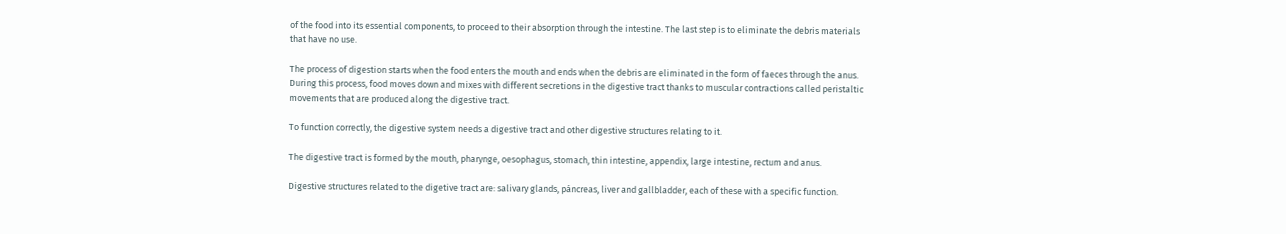of the food into its essential components, to proceed to their absorption through the intestine. The last step is to eliminate the debris materials that have no use.

The process of digestion starts when the food enters the mouth and ends when the debris are eliminated in the form of faeces through the anus. During this process, food moves down and mixes with different secretions in the digestive tract thanks to muscular contractions called peristaltic movements that are produced along the digestive tract.

To function correctly, the digestive system needs a digestive tract and other digestive structures relating to it.

The digestive tract is formed by the mouth, pharynge, oesophagus, stomach, thin intestine, appendix, large intestine, rectum and anus.

Digestive structures related to the digetive tract are: salivary glands, páncreas, liver and gallbladder, each of these with a specific function.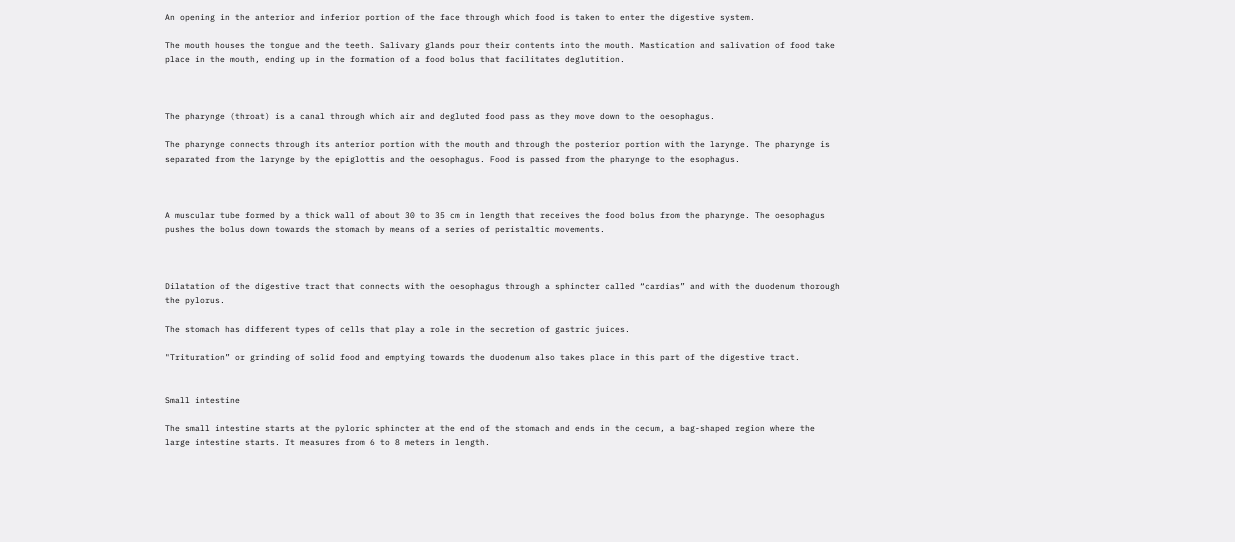An opening in the anterior and inferior portion of the face through which food is taken to enter the digestive system.

The mouth houses the tongue and the teeth. Salivary glands pour their contents into the mouth. Mastication and salivation of food take place in the mouth, ending up in the formation of a food bolus that facilitates deglutition.



The pharynge (throat) is a canal through which air and degluted food pass as they move down to the oesophagus.

The pharynge connects through its anterior portion with the mouth and through the posterior portion with the larynge. The pharynge is separated from the larynge by the epiglottis and the oesophagus. Food is passed from the pharynge to the esophagus.



A muscular tube formed by a thick wall of about 30 to 35 cm in length that receives the food bolus from the pharynge. The oesophagus pushes the bolus down towards the stomach by means of a series of peristaltic movements.



Dilatation of the digestive tract that connects with the oesophagus through a sphincter called “cardias” and with the duodenum thorough the pylorus.

The stomach has different types of cells that play a role in the secretion of gastric juices.

"Trituration” or grinding of solid food and emptying towards the duodenum also takes place in this part of the digestive tract.


Small intestine

The small intestine starts at the pyloric sphincter at the end of the stomach and ends in the cecum, a bag-shaped region where the large intestine starts. It measures from 6 to 8 meters in length.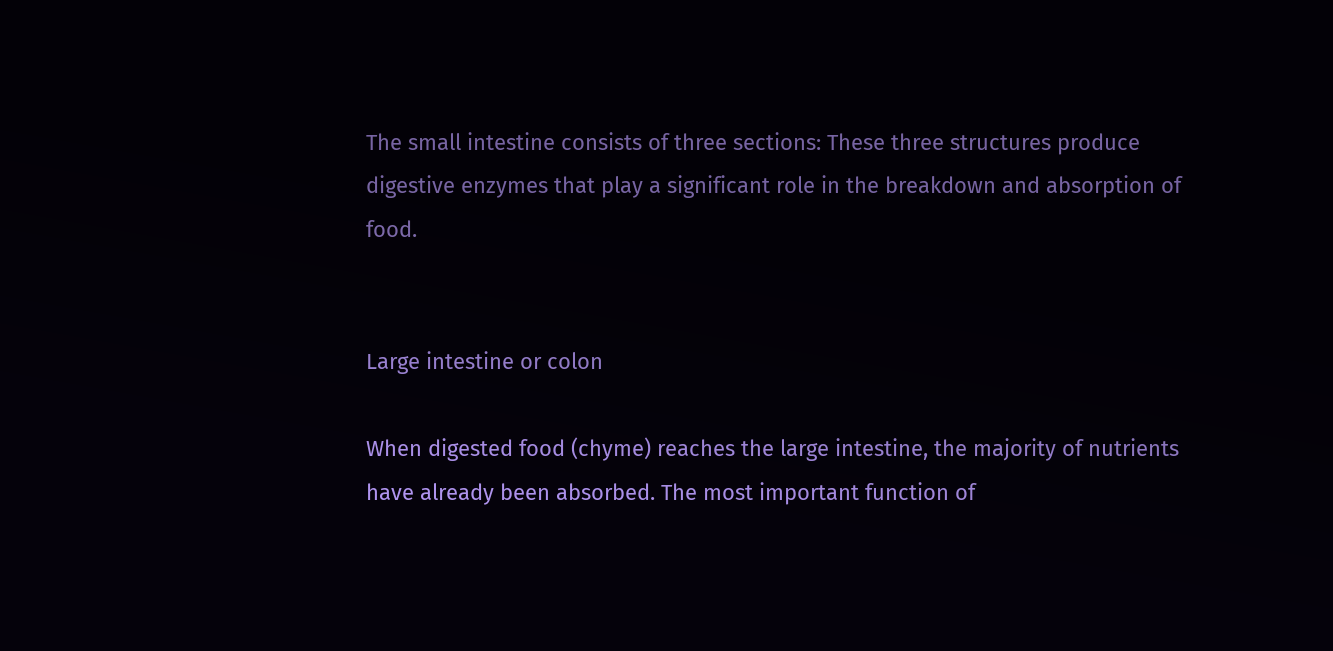The small intestine consists of three sections: These three structures produce digestive enzymes that play a significant role in the breakdown and absorption of food.


Large intestine or colon

When digested food (chyme) reaches the large intestine, the majority of nutrients have already been absorbed. The most important function of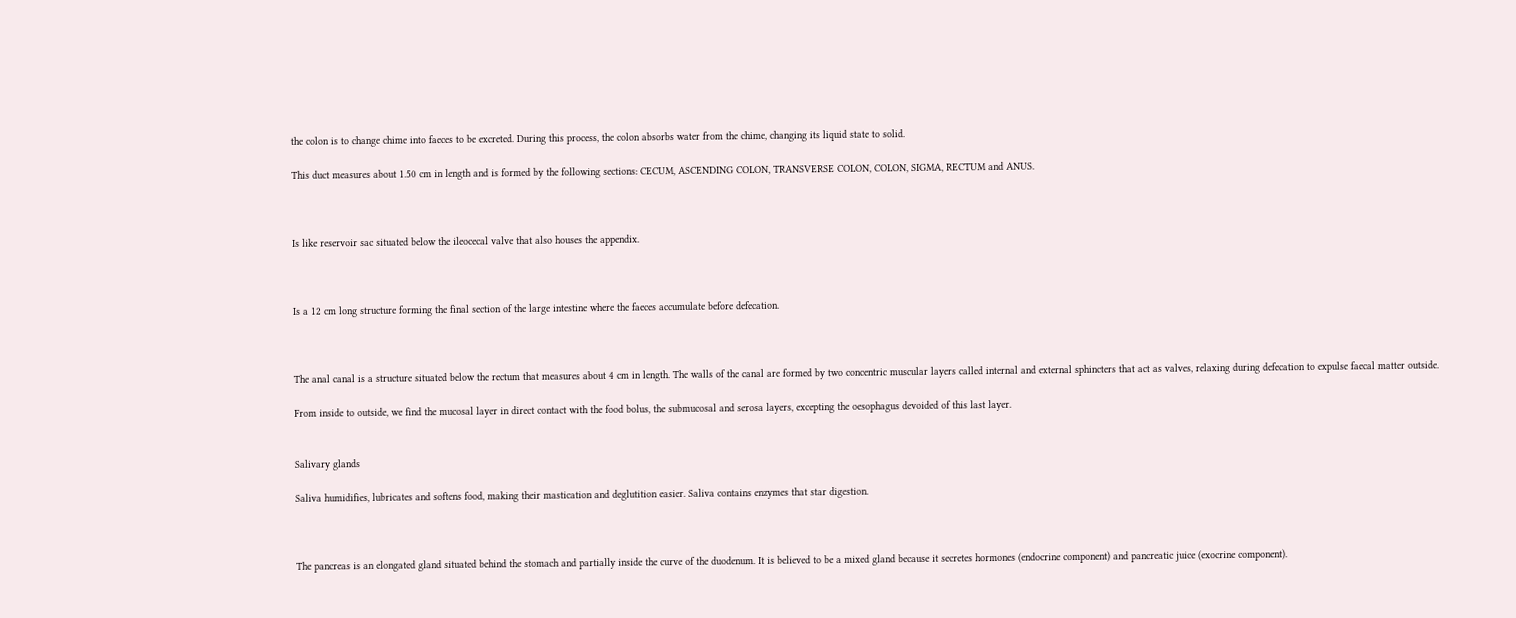the colon is to change chime into faeces to be excreted. During this process, the colon absorbs water from the chime, changing its liquid state to solid.

This duct measures about 1.50 cm in length and is formed by the following sections: CECUM, ASCENDING COLON, TRANSVERSE COLON, COLON, SIGMA, RECTUM and ANUS.



Is like reservoir sac situated below the ileocecal valve that also houses the appendix.



Is a 12 cm long structure forming the final section of the large intestine where the faeces accumulate before defecation.



The anal canal is a structure situated below the rectum that measures about 4 cm in length. The walls of the canal are formed by two concentric muscular layers called internal and external sphincters that act as valves, relaxing during defecation to expulse faecal matter outside.

From inside to outside, we find the mucosal layer in direct contact with the food bolus, the submucosal and serosa layers, excepting the oesophagus devoided of this last layer.


Salivary glands

Saliva humidifies, lubricates and softens food, making their mastication and deglutition easier. Saliva contains enzymes that star digestion.



The pancreas is an elongated gland situated behind the stomach and partially inside the curve of the duodenum. It is believed to be a mixed gland because it secretes hormones (endocrine component) and pancreatic juice (exocrine component).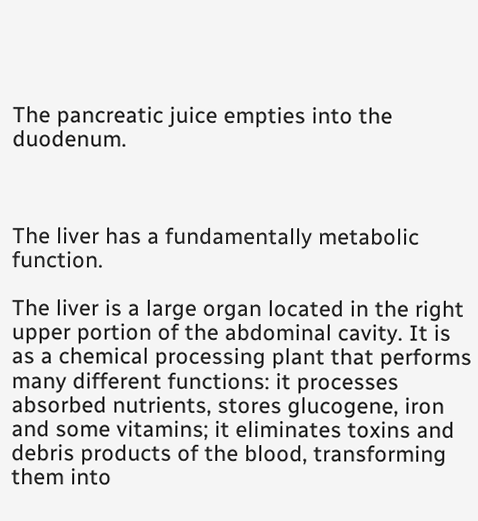The pancreatic juice empties into the duodenum.



The liver has a fundamentally metabolic function.

The liver is a large organ located in the right upper portion of the abdominal cavity. It is as a chemical processing plant that performs many different functions: it processes absorbed nutrients, stores glucogene, iron and some vitamins; it eliminates toxins and debris products of the blood, transforming them into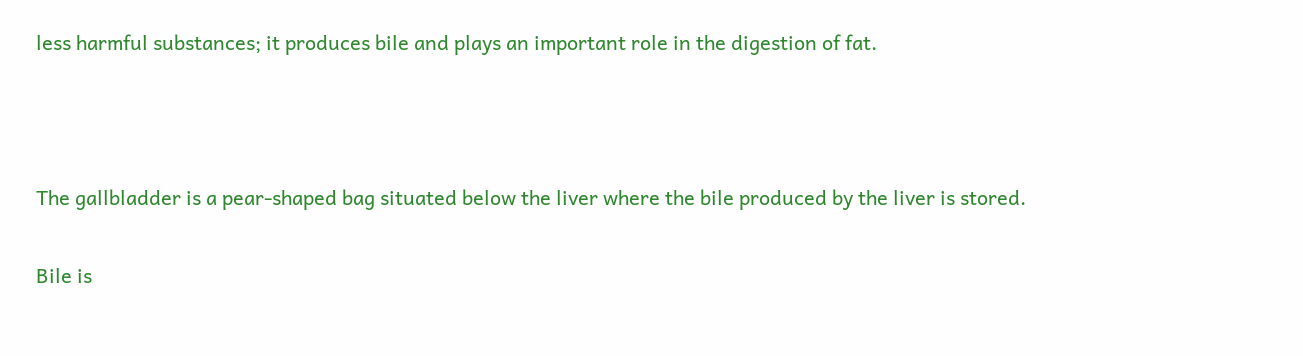less harmful substances; it produces bile and plays an important role in the digestion of fat.



The gallbladder is a pear-shaped bag situated below the liver where the bile produced by the liver is stored.

Bile is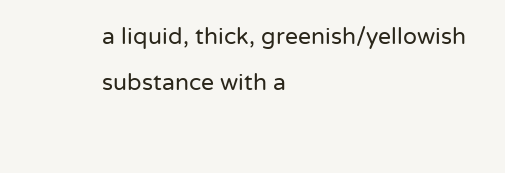a liquid, thick, greenish/yellowish substance with a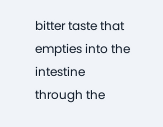bitter taste that empties into the intestine through the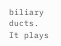biliary ducts. It plays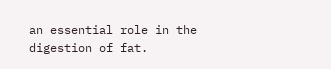an essential role in the digestion of fat.